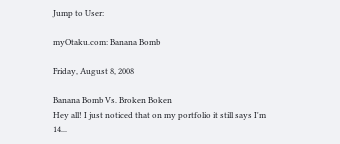Jump to User:

myOtaku.com: Banana Bomb

Friday, August 8, 2008

Banana Bomb Vs. Broken Boken
Hey all! I just noticed that on my portfolio it still says I'm 14...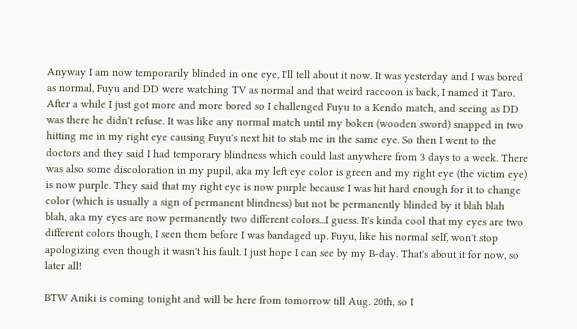Anyway I am now temporarily blinded in one eye, I'll tell about it now. It was yesterday and I was bored as normal, Fuyu and DD were watching TV as normal and that weird raccoon is back, I named it Taro. After a while I just got more and more bored so I challenged Fuyu to a Kendo match, and seeing as DD was there he didn't refuse. It was like any normal match until my boken (wooden sword) snapped in two hitting me in my right eye causing Fuyu's next hit to stab me in the same eye. So then I went to the doctors and they said I had temporary blindness which could last anywhere from 3 days to a week. There was also some discoloration in my pupil, aka my left eye color is green and my right eye (the victim eye) is now purple. They said that my right eye is now purple because I was hit hard enough for it to change color (which is usually a sign of permanent blindness) but not be permanently blinded by it blah blah blah, aka my eyes are now permanently two different colors...I guess. It's kinda cool that my eyes are two different colors though, I seen them before I was bandaged up. Fuyu, like his normal self, won't stop apologizing even though it wasn't his fault. I just hope I can see by my B-day. That's about it for now, so later all!

BTW Aniki is coming tonight and will be here from tomorrow till Aug. 20th, so I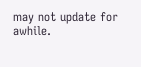may not update for awhile.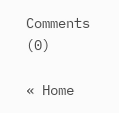Comments (0)

« Home